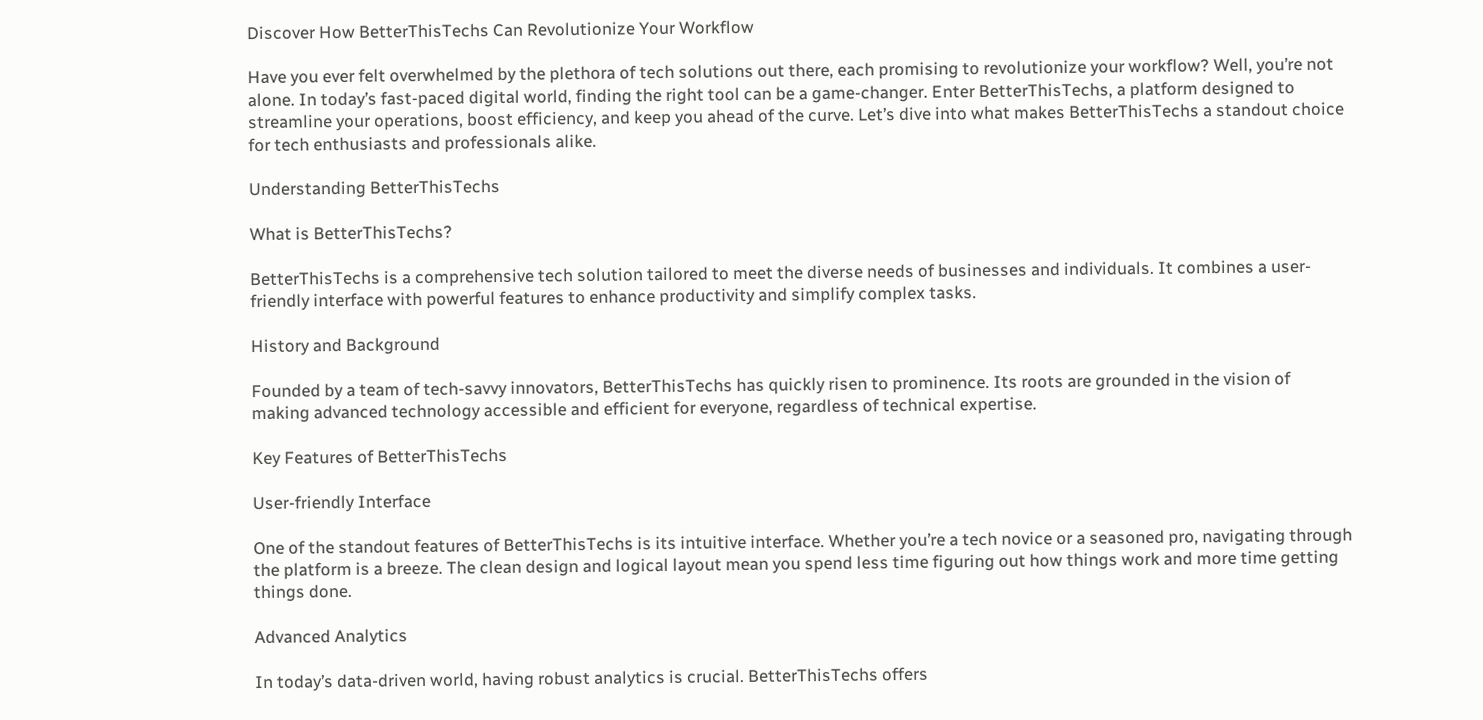Discover How BetterThisTechs Can Revolutionize Your Workflow

Have you ever felt overwhelmed by the plethora of tech solutions out there, each promising to revolutionize your workflow? Well, you’re not alone. In today’s fast-paced digital world, finding the right tool can be a game-changer. Enter BetterThisTechs, a platform designed to streamline your operations, boost efficiency, and keep you ahead of the curve. Let’s dive into what makes BetterThisTechs a standout choice for tech enthusiasts and professionals alike.

Understanding BetterThisTechs

What is BetterThisTechs?

BetterThisTechs is a comprehensive tech solution tailored to meet the diverse needs of businesses and individuals. It combines a user-friendly interface with powerful features to enhance productivity and simplify complex tasks.

History and Background

Founded by a team of tech-savvy innovators, BetterThisTechs has quickly risen to prominence. Its roots are grounded in the vision of making advanced technology accessible and efficient for everyone, regardless of technical expertise.

Key Features of BetterThisTechs

User-friendly Interface

One of the standout features of BetterThisTechs is its intuitive interface. Whether you’re a tech novice or a seasoned pro, navigating through the platform is a breeze. The clean design and logical layout mean you spend less time figuring out how things work and more time getting things done.

Advanced Analytics

In today’s data-driven world, having robust analytics is crucial. BetterThisTechs offers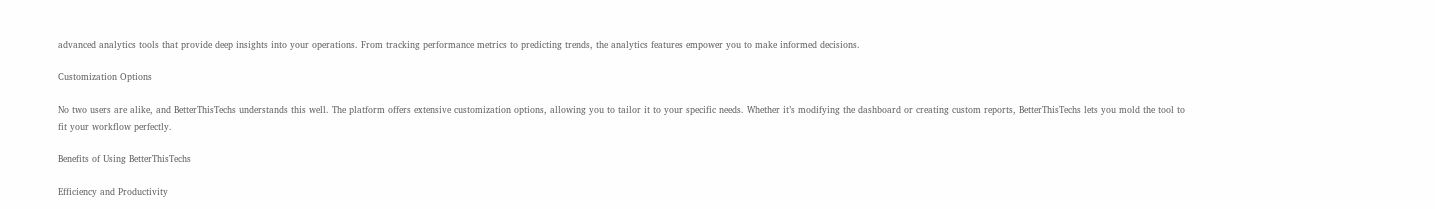advanced analytics tools that provide deep insights into your operations. From tracking performance metrics to predicting trends, the analytics features empower you to make informed decisions.

Customization Options

No two users are alike, and BetterThisTechs understands this well. The platform offers extensive customization options, allowing you to tailor it to your specific needs. Whether it’s modifying the dashboard or creating custom reports, BetterThisTechs lets you mold the tool to fit your workflow perfectly.

Benefits of Using BetterThisTechs

Efficiency and Productivity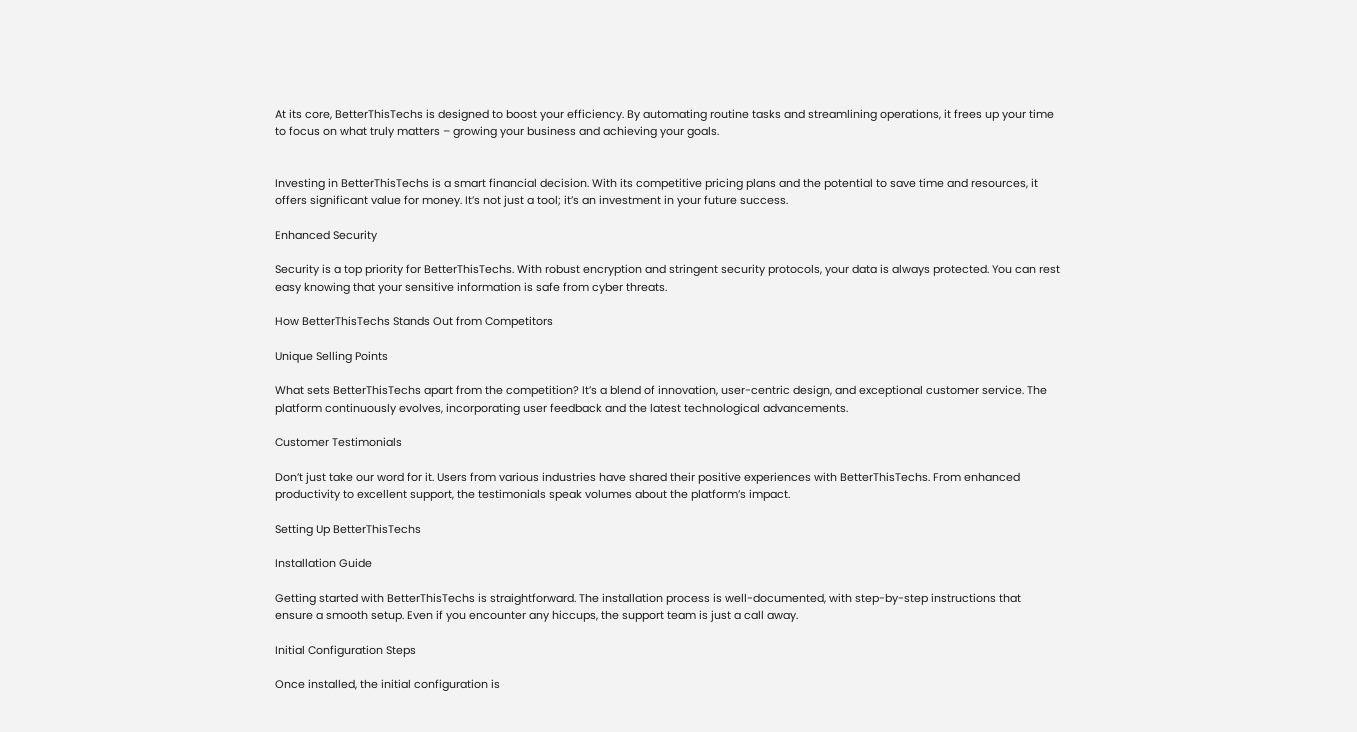At its core, BetterThisTechs is designed to boost your efficiency. By automating routine tasks and streamlining operations, it frees up your time to focus on what truly matters – growing your business and achieving your goals.


Investing in BetterThisTechs is a smart financial decision. With its competitive pricing plans and the potential to save time and resources, it offers significant value for money. It’s not just a tool; it’s an investment in your future success.

Enhanced Security

Security is a top priority for BetterThisTechs. With robust encryption and stringent security protocols, your data is always protected. You can rest easy knowing that your sensitive information is safe from cyber threats.

How BetterThisTechs Stands Out from Competitors

Unique Selling Points

What sets BetterThisTechs apart from the competition? It’s a blend of innovation, user-centric design, and exceptional customer service. The platform continuously evolves, incorporating user feedback and the latest technological advancements.

Customer Testimonials

Don’t just take our word for it. Users from various industries have shared their positive experiences with BetterThisTechs. From enhanced productivity to excellent support, the testimonials speak volumes about the platform’s impact.

Setting Up BetterThisTechs

Installation Guide

Getting started with BetterThisTechs is straightforward. The installation process is well-documented, with step-by-step instructions that ensure a smooth setup. Even if you encounter any hiccups, the support team is just a call away.

Initial Configuration Steps

Once installed, the initial configuration is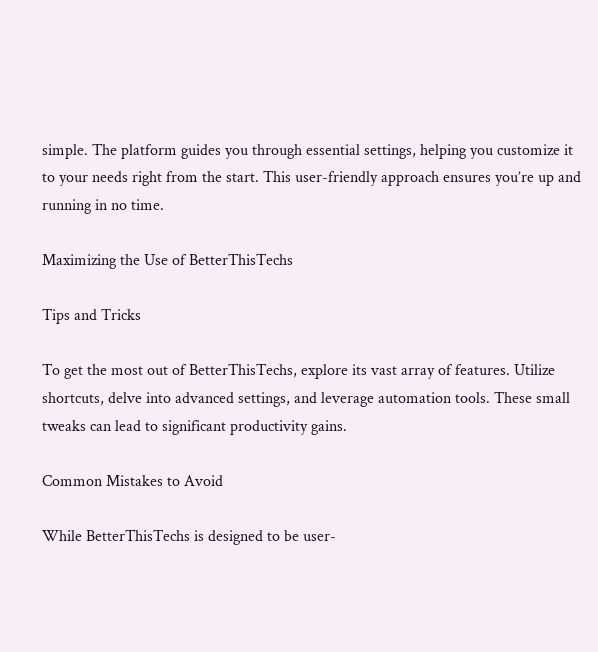simple. The platform guides you through essential settings, helping you customize it to your needs right from the start. This user-friendly approach ensures you’re up and running in no time.

Maximizing the Use of BetterThisTechs

Tips and Tricks

To get the most out of BetterThisTechs, explore its vast array of features. Utilize shortcuts, delve into advanced settings, and leverage automation tools. These small tweaks can lead to significant productivity gains.

Common Mistakes to Avoid

While BetterThisTechs is designed to be user-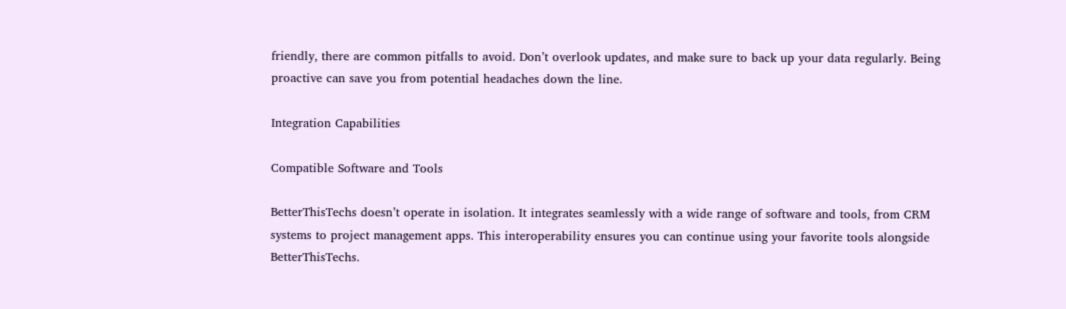friendly, there are common pitfalls to avoid. Don’t overlook updates, and make sure to back up your data regularly. Being proactive can save you from potential headaches down the line.

Integration Capabilities

Compatible Software and Tools

BetterThisTechs doesn’t operate in isolation. It integrates seamlessly with a wide range of software and tools, from CRM systems to project management apps. This interoperability ensures you can continue using your favorite tools alongside BetterThisTechs.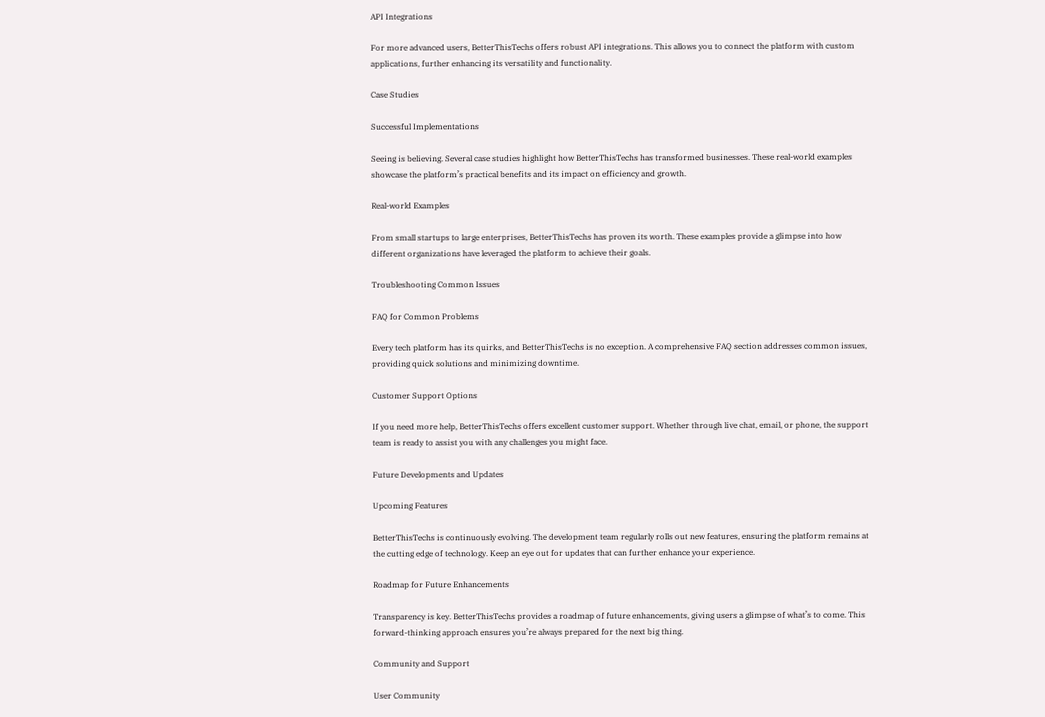API Integrations

For more advanced users, BetterThisTechs offers robust API integrations. This allows you to connect the platform with custom applications, further enhancing its versatility and functionality.

Case Studies

Successful Implementations

Seeing is believing. Several case studies highlight how BetterThisTechs has transformed businesses. These real-world examples showcase the platform’s practical benefits and its impact on efficiency and growth.

Real-world Examples

From small startups to large enterprises, BetterThisTechs has proven its worth. These examples provide a glimpse into how different organizations have leveraged the platform to achieve their goals.

Troubleshooting Common Issues

FAQ for Common Problems

Every tech platform has its quirks, and BetterThisTechs is no exception. A comprehensive FAQ section addresses common issues, providing quick solutions and minimizing downtime.

Customer Support Options

If you need more help, BetterThisTechs offers excellent customer support. Whether through live chat, email, or phone, the support team is ready to assist you with any challenges you might face.

Future Developments and Updates

Upcoming Features

BetterThisTechs is continuously evolving. The development team regularly rolls out new features, ensuring the platform remains at the cutting edge of technology. Keep an eye out for updates that can further enhance your experience.

Roadmap for Future Enhancements

Transparency is key. BetterThisTechs provides a roadmap of future enhancements, giving users a glimpse of what’s to come. This forward-thinking approach ensures you’re always prepared for the next big thing.

Community and Support

User Community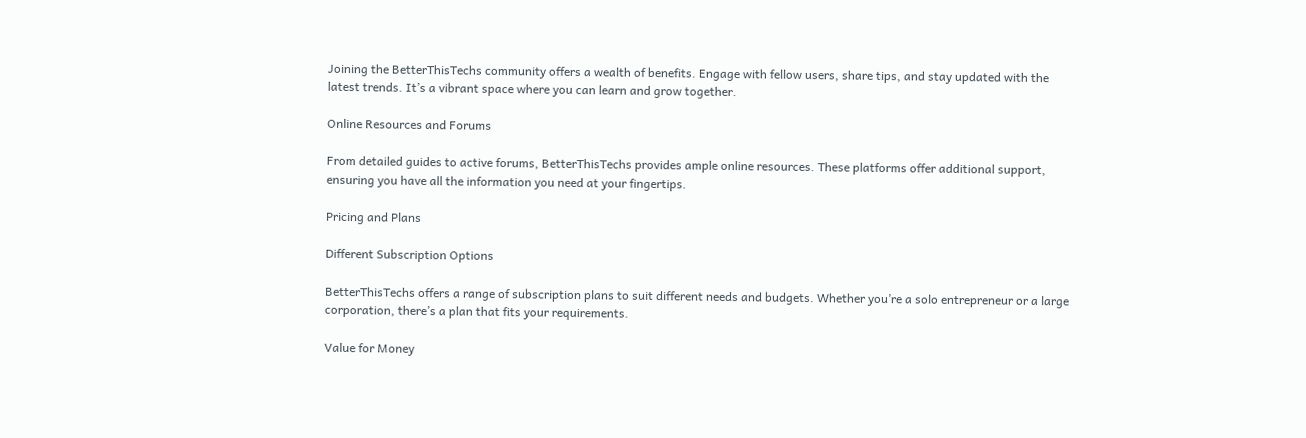Joining the BetterThisTechs community offers a wealth of benefits. Engage with fellow users, share tips, and stay updated with the latest trends. It’s a vibrant space where you can learn and grow together.

Online Resources and Forums

From detailed guides to active forums, BetterThisTechs provides ample online resources. These platforms offer additional support, ensuring you have all the information you need at your fingertips.

Pricing and Plans

Different Subscription Options

BetterThisTechs offers a range of subscription plans to suit different needs and budgets. Whether you’re a solo entrepreneur or a large corporation, there’s a plan that fits your requirements.

Value for Money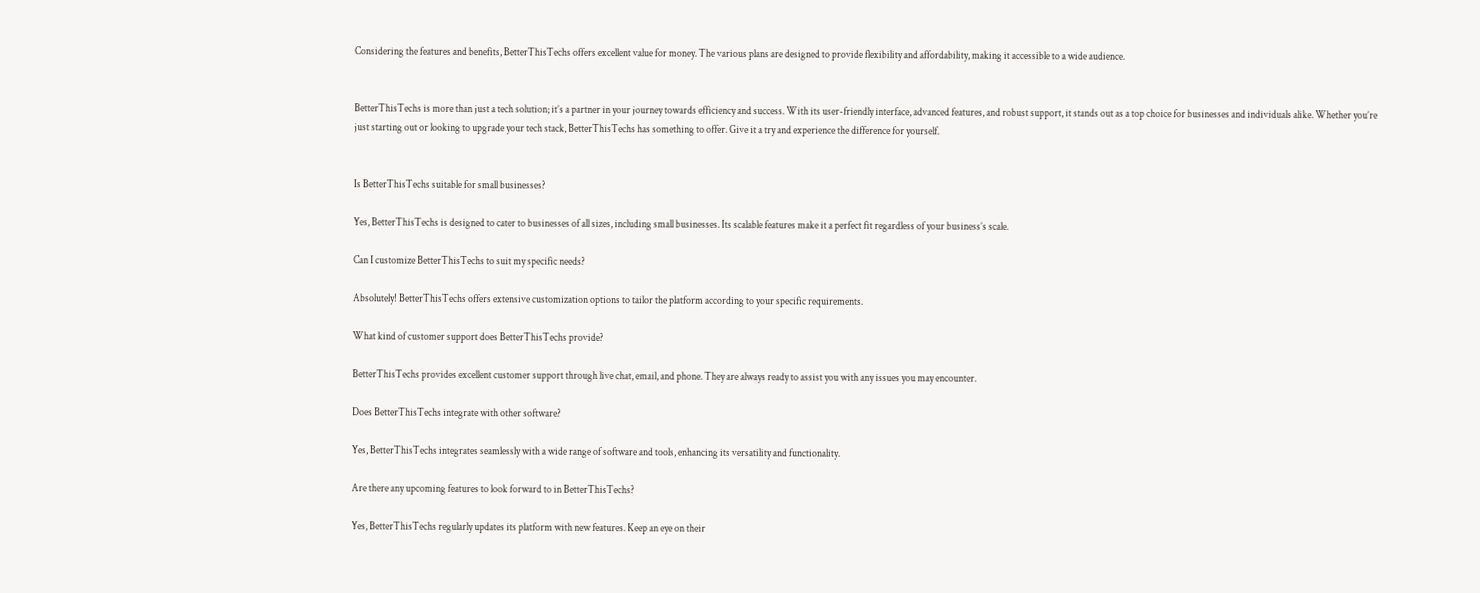Considering the features and benefits, BetterThisTechs offers excellent value for money. The various plans are designed to provide flexibility and affordability, making it accessible to a wide audience.


BetterThisTechs is more than just a tech solution; it’s a partner in your journey towards efficiency and success. With its user-friendly interface, advanced features, and robust support, it stands out as a top choice for businesses and individuals alike. Whether you’re just starting out or looking to upgrade your tech stack, BetterThisTechs has something to offer. Give it a try and experience the difference for yourself.


Is BetterThisTechs suitable for small businesses?

Yes, BetterThisTechs is designed to cater to businesses of all sizes, including small businesses. Its scalable features make it a perfect fit regardless of your business’s scale.

Can I customize BetterThisTechs to suit my specific needs?

Absolutely! BetterThisTechs offers extensive customization options to tailor the platform according to your specific requirements.

What kind of customer support does BetterThisTechs provide?

BetterThisTechs provides excellent customer support through live chat, email, and phone. They are always ready to assist you with any issues you may encounter.

Does BetterThisTechs integrate with other software?

Yes, BetterThisTechs integrates seamlessly with a wide range of software and tools, enhancing its versatility and functionality.

Are there any upcoming features to look forward to in BetterThisTechs?

Yes, BetterThisTechs regularly updates its platform with new features. Keep an eye on their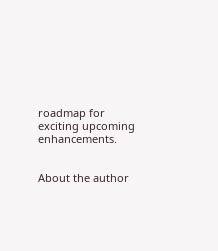roadmap for exciting upcoming enhancements.


About the author